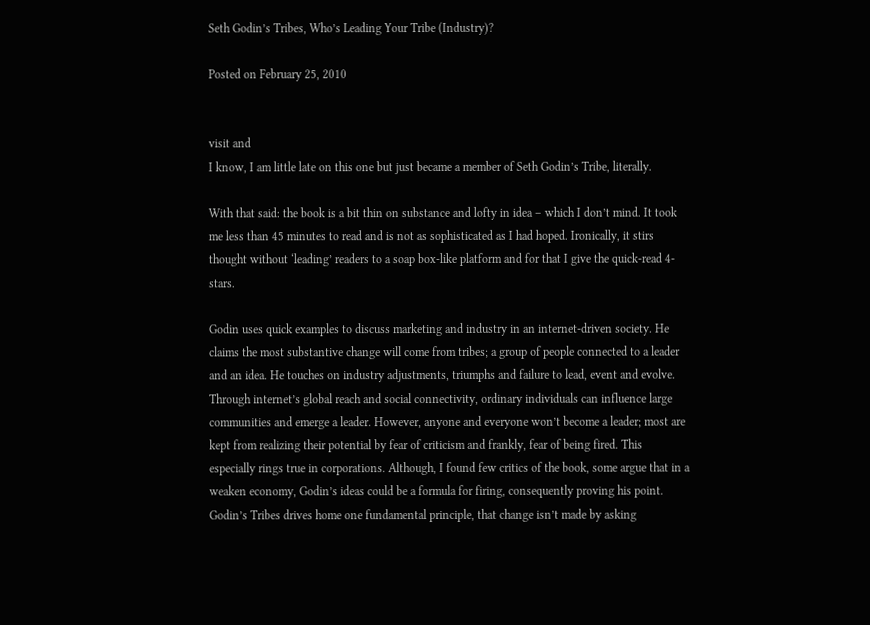Seth Godin’s Tribes, Who’s Leading Your Tribe (Industry)?

Posted on February 25, 2010


visit and
I know, I am little late on this one but just became a member of Seth Godin’s Tribe, literally.

With that said: the book is a bit thin on substance and lofty in idea – which I don’t mind. It took me less than 45 minutes to read and is not as sophisticated as I had hoped. Ironically, it stirs thought without ‘leading’ readers to a soap box-like platform and for that I give the quick-read 4-stars.

Godin uses quick examples to discuss marketing and industry in an internet-driven society. He claims the most substantive change will come from tribes; a group of people connected to a leader and an idea. He touches on industry adjustments, triumphs and failure to lead, event and evolve. Through internet’s global reach and social connectivity, ordinary individuals can influence large communities and emerge a leader. However, anyone and everyone won’t become a leader; most are kept from realizing their potential by fear of criticism and frankly, fear of being fired. This especially rings true in corporations. Although, I found few critics of the book, some argue that in a weaken economy, Godin’s ideas could be a formula for firing, consequently proving his point. Godin’s Tribes drives home one fundamental principle, that change isn’t made by asking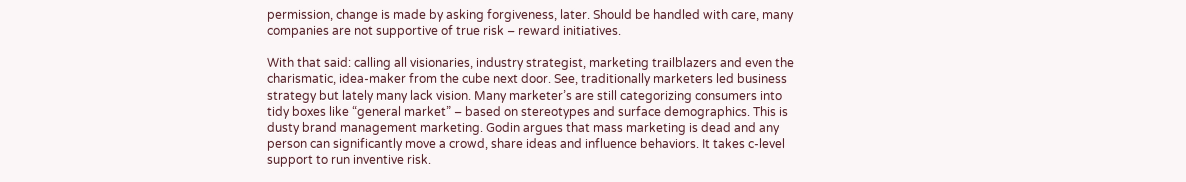permission, change is made by asking forgiveness, later. Should be handled with care, many companies are not supportive of true risk – reward initiatives.

With that said: calling all visionaries, industry strategist, marketing trailblazers and even the charismatic, idea-maker from the cube next door. See, traditionally marketers led business strategy but lately many lack vision. Many marketer’s are still categorizing consumers into tidy boxes like “general market” – based on stereotypes and surface demographics. This is dusty brand management marketing. Godin argues that mass marketing is dead and any person can significantly move a crowd, share ideas and influence behaviors. It takes c-level support to run inventive risk.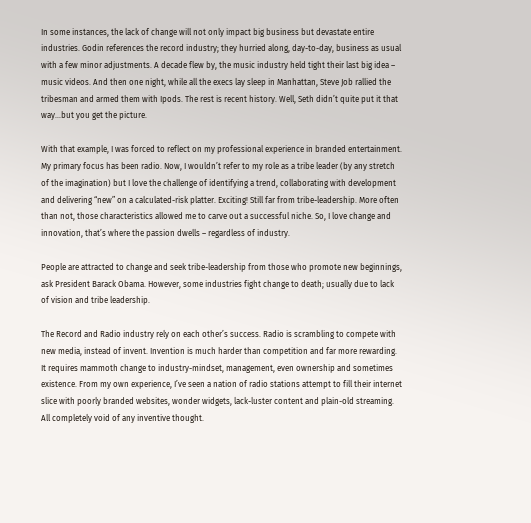In some instances, the lack of change will not only impact big business but devastate entire industries. Godin references the record industry; they hurried along, day-to-day, business as usual with a few minor adjustments. A decade flew by, the music industry held tight their last big idea – music videos. And then one night, while all the execs lay sleep in Manhattan, Steve Job rallied the tribesman and armed them with Ipods. The rest is recent history. Well, Seth didn’t quite put it that way…but you get the picture.

With that example, I was forced to reflect on my professional experience in branded entertainment. My primary focus has been radio. Now, I wouldn’t refer to my role as a tribe leader (by any stretch of the imagination) but I love the challenge of identifying a trend, collaborating with development and delivering “new” on a calculated-risk platter. Exciting! Still far from tribe-leadership. More often than not, those characteristics allowed me to carve out a successful niche. So, I love change and innovation, that’s where the passion dwells – regardless of industry.

People are attracted to change and seek tribe-leadership from those who promote new beginnings, ask President Barack Obama. However, some industries fight change to death; usually due to lack of vision and tribe leadership.

The Record and Radio industry rely on each other’s success. Radio is scrambling to compete with new media, instead of invent. Invention is much harder than competition and far more rewarding. It requires mammoth change to industry-mindset, management, even ownership and sometimes existence. From my own experience, I’ve seen a nation of radio stations attempt to fill their internet slice with poorly branded websites, wonder widgets, lack-luster content and plain-old streaming. All completely void of any inventive thought.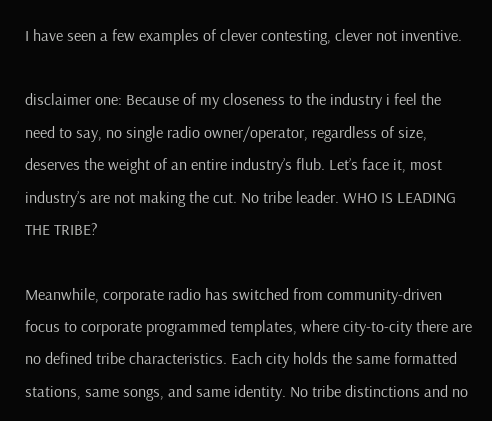I have seen a few examples of clever contesting, clever not inventive.

disclaimer one: Because of my closeness to the industry i feel the need to say, no single radio owner/operator, regardless of size, deserves the weight of an entire industry’s flub. Let’s face it, most industry’s are not making the cut. No tribe leader. WHO IS LEADING THE TRIBE?

Meanwhile, corporate radio has switched from community-driven focus to corporate programmed templates, where city-to-city there are no defined tribe characteristics. Each city holds the same formatted stations, same songs, and same identity. No tribe distinctions and no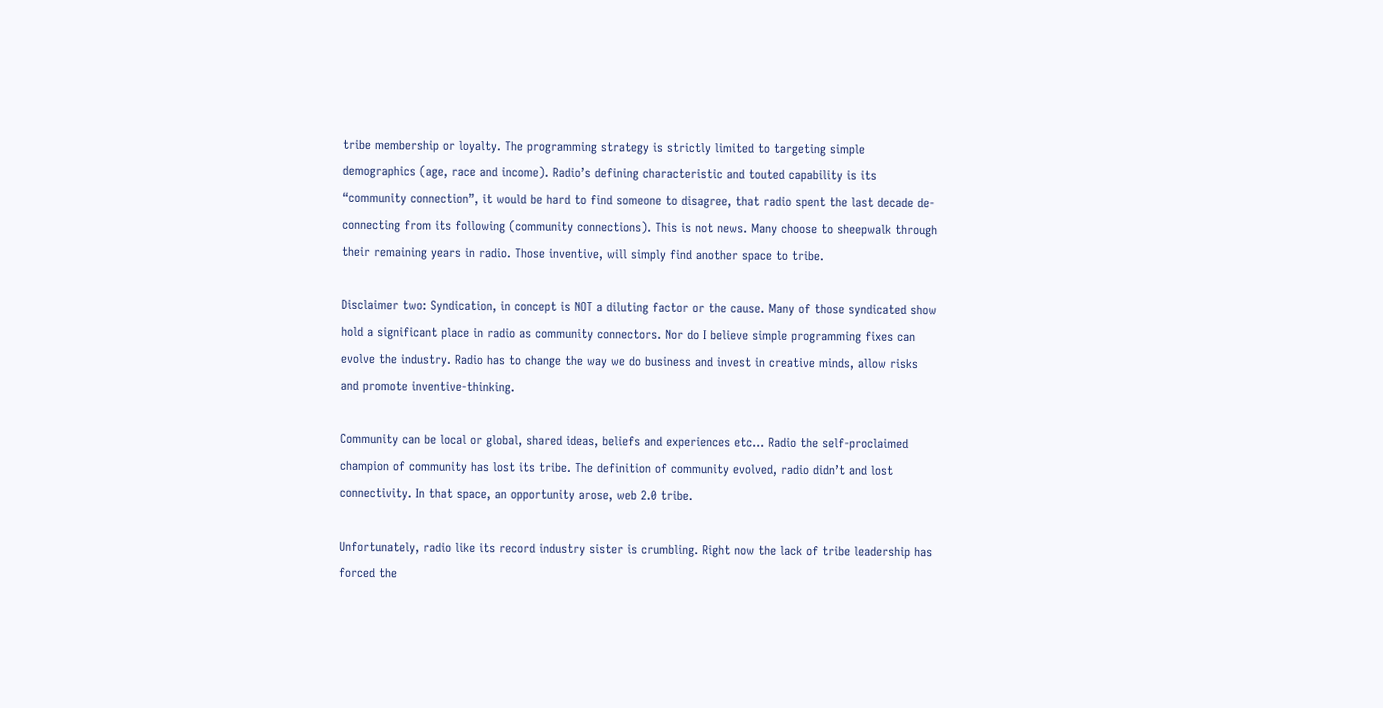tribe membership or loyalty. The programming strategy is strictly limited to targeting simple demographics (age, race and income). Radio’s defining characteristic and touted capability is its “community connection”, it would be hard to find someone to disagree, that radio spent the last decade de-connecting from its following (community connections). This is not news. Many choose to sheepwalk through their remaining years in radio. Those inventive, will simply find another space to tribe.

Disclaimer two: Syndication, in concept is NOT a diluting factor or the cause. Many of those syndicated show hold a significant place in radio as community connectors. Nor do I believe simple programming fixes can evolve the industry. Radio has to change the way we do business and invest in creative minds, allow risks and promote inventive-thinking.

Community can be local or global, shared ideas, beliefs and experiences etc… Radio the self-proclaimed champion of community has lost its tribe. The definition of community evolved, radio didn’t and lost connectivity. In that space, an opportunity arose, web 2.0 tribe.

Unfortunately, radio like its record industry sister is crumbling. Right now the lack of tribe leadership has forced the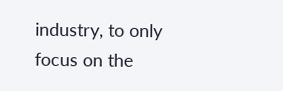industry, to only focus on the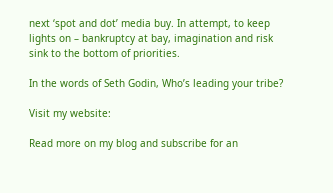next ‘spot and dot’ media buy. In attempt, to keep lights on – bankruptcy at bay, imagination and risk sink to the bottom of priorities.

In the words of Seth Godin, Who’s leading your tribe?

Visit my website:

Read more on my blog and subscribe for an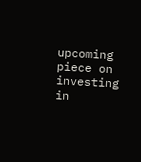upcoming piece on investing in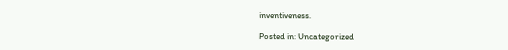inventiveness.

Posted in: Uncategorized